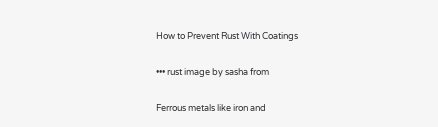How to Prevent Rust With Coatings

••• rust image by sasha from

Ferrous metals like iron and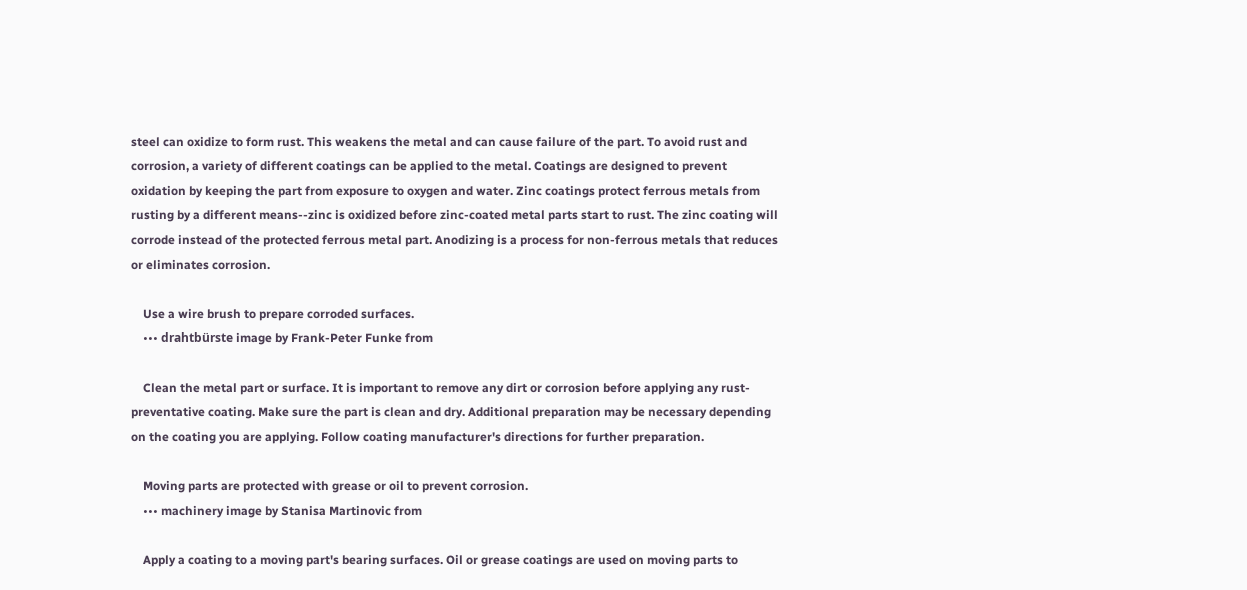steel can oxidize to form rust. This weakens the metal and can cause failure of the part. To avoid rust and corrosion, a variety of different coatings can be applied to the metal. Coatings are designed to prevent oxidation by keeping the part from exposure to oxygen and water. Zinc coatings protect ferrous metals from rusting by a different means--zinc is oxidized before zinc-coated metal parts start to rust. The zinc coating will corrode instead of the protected ferrous metal part. Anodizing is a process for non-ferrous metals that reduces or eliminates corrosion.

    Use a wire brush to prepare corroded surfaces.
    ••• drahtbürste image by Frank-Peter Funke from

    Clean the metal part or surface. It is important to remove any dirt or corrosion before applying any rust-preventative coating. Make sure the part is clean and dry. Additional preparation may be necessary depending on the coating you are applying. Follow coating manufacturer's directions for further preparation.

    Moving parts are protected with grease or oil to prevent corrosion.
    ••• machinery image by Stanisa Martinovic from

    Apply a coating to a moving part's bearing surfaces. Oil or grease coatings are used on moving parts to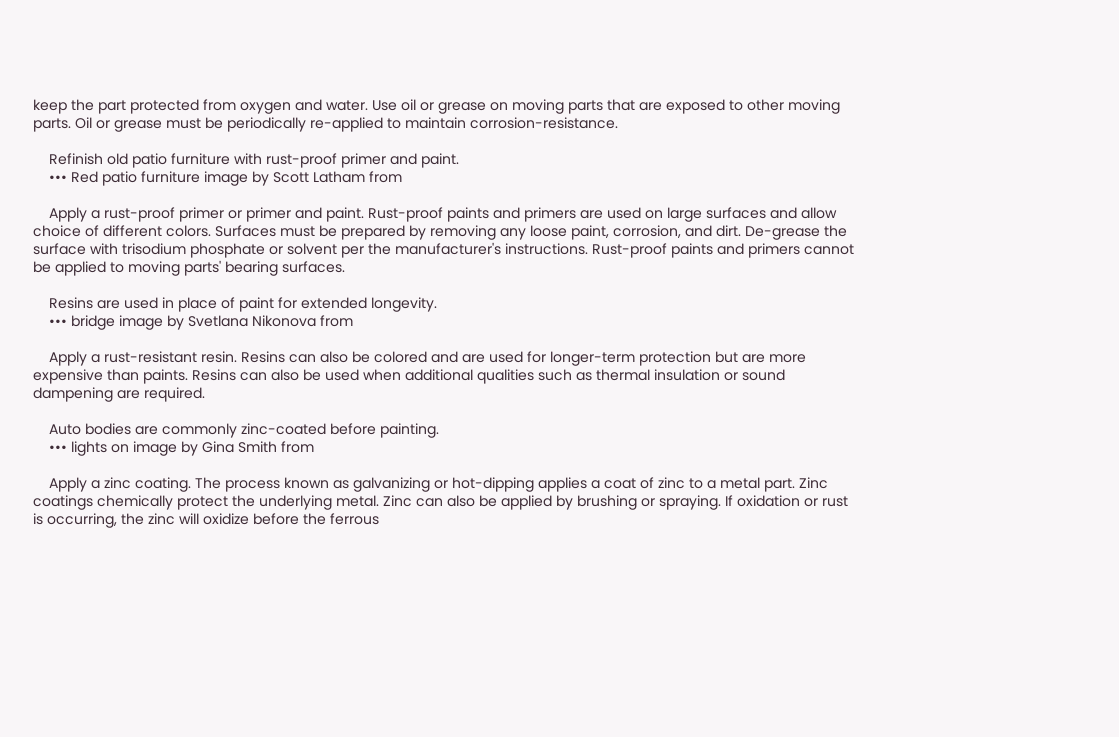keep the part protected from oxygen and water. Use oil or grease on moving parts that are exposed to other moving parts. Oil or grease must be periodically re-applied to maintain corrosion-resistance.

    Refinish old patio furniture with rust-proof primer and paint.
    ••• Red patio furniture image by Scott Latham from

    Apply a rust-proof primer or primer and paint. Rust-proof paints and primers are used on large surfaces and allow choice of different colors. Surfaces must be prepared by removing any loose paint, corrosion, and dirt. De-grease the surface with trisodium phosphate or solvent per the manufacturer's instructions. Rust-proof paints and primers cannot be applied to moving parts' bearing surfaces.

    Resins are used in place of paint for extended longevity.
    ••• bridge image by Svetlana Nikonova from

    Apply a rust-resistant resin. Resins can also be colored and are used for longer-term protection but are more expensive than paints. Resins can also be used when additional qualities such as thermal insulation or sound dampening are required.

    Auto bodies are commonly zinc-coated before painting.
    ••• lights on image by Gina Smith from

    Apply a zinc coating. The process known as galvanizing or hot-dipping applies a coat of zinc to a metal part. Zinc coatings chemically protect the underlying metal. Zinc can also be applied by brushing or spraying. If oxidation or rust is occurring, the zinc will oxidize before the ferrous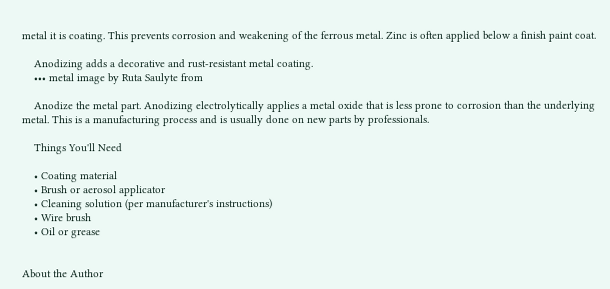metal it is coating. This prevents corrosion and weakening of the ferrous metal. Zinc is often applied below a finish paint coat.

    Anodizing adds a decorative and rust-resistant metal coating.
    ••• metal image by Ruta Saulyte from

    Anodize the metal part. Anodizing electrolytically applies a metal oxide that is less prone to corrosion than the underlying metal. This is a manufacturing process and is usually done on new parts by professionals.

    Things You'll Need

    • Coating material
    • Brush or aerosol applicator
    • Cleaning solution (per manufacturer's instructions)
    • Wire brush
    • Oil or grease


About the Author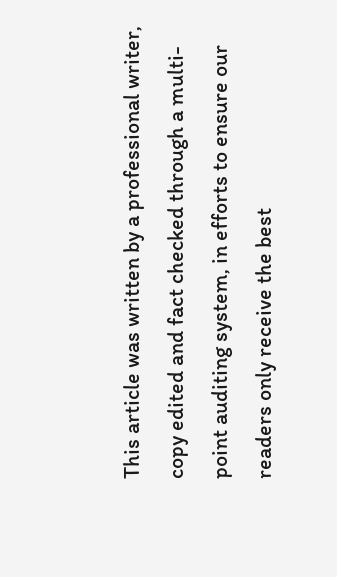This article was written by a professional writer, copy edited and fact checked through a multi-point auditing system, in efforts to ensure our readers only receive the best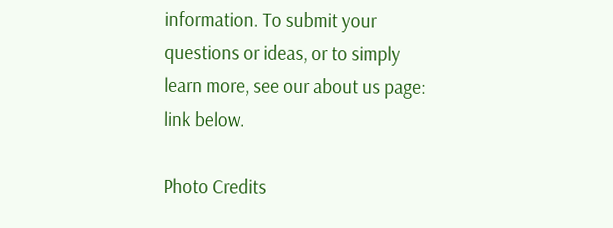information. To submit your questions or ideas, or to simply learn more, see our about us page: link below.

Photo Credits